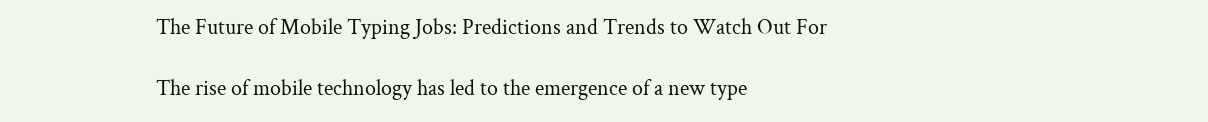The Future of Mobile Typing Jobs: Predictions and Trends to Watch Out For

The rise of mobile technology has led to the emergence of a new type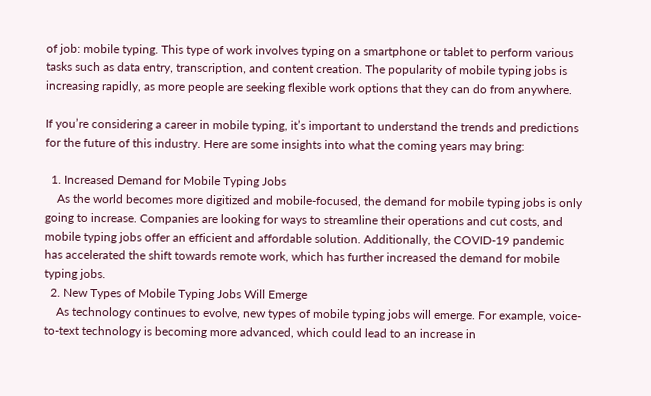of job: mobile typing. This type of work involves typing on a smartphone or tablet to perform various tasks such as data entry, transcription, and content creation. The popularity of mobile typing jobs is increasing rapidly, as more people are seeking flexible work options that they can do from anywhere.

If you’re considering a career in mobile typing, it’s important to understand the trends and predictions for the future of this industry. Here are some insights into what the coming years may bring:

  1. Increased Demand for Mobile Typing Jobs
    As the world becomes more digitized and mobile-focused, the demand for mobile typing jobs is only going to increase. Companies are looking for ways to streamline their operations and cut costs, and mobile typing jobs offer an efficient and affordable solution. Additionally, the COVID-19 pandemic has accelerated the shift towards remote work, which has further increased the demand for mobile typing jobs.
  2. New Types of Mobile Typing Jobs Will Emerge
    As technology continues to evolve, new types of mobile typing jobs will emerge. For example, voice-to-text technology is becoming more advanced, which could lead to an increase in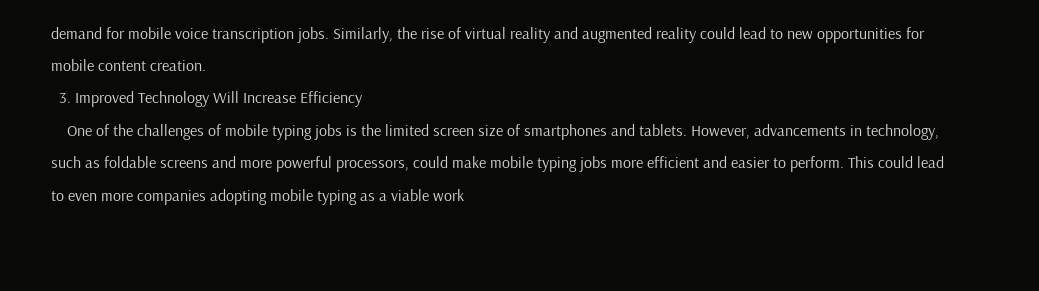demand for mobile voice transcription jobs. Similarly, the rise of virtual reality and augmented reality could lead to new opportunities for mobile content creation.
  3. Improved Technology Will Increase Efficiency
    One of the challenges of mobile typing jobs is the limited screen size of smartphones and tablets. However, advancements in technology, such as foldable screens and more powerful processors, could make mobile typing jobs more efficient and easier to perform. This could lead to even more companies adopting mobile typing as a viable work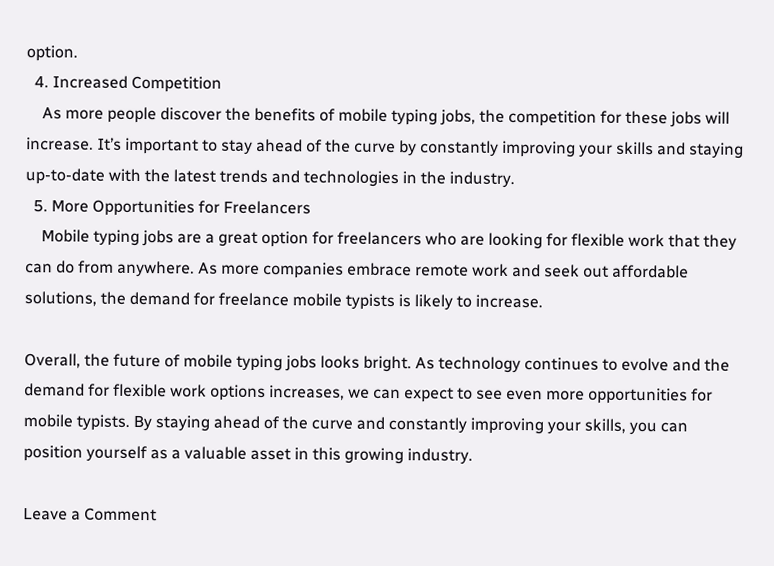option.
  4. Increased Competition
    As more people discover the benefits of mobile typing jobs, the competition for these jobs will increase. It’s important to stay ahead of the curve by constantly improving your skills and staying up-to-date with the latest trends and technologies in the industry.
  5. More Opportunities for Freelancers
    Mobile typing jobs are a great option for freelancers who are looking for flexible work that they can do from anywhere. As more companies embrace remote work and seek out affordable solutions, the demand for freelance mobile typists is likely to increase.

Overall, the future of mobile typing jobs looks bright. As technology continues to evolve and the demand for flexible work options increases, we can expect to see even more opportunities for mobile typists. By staying ahead of the curve and constantly improving your skills, you can position yourself as a valuable asset in this growing industry.

Leave a Comment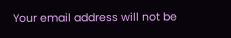Your email address will not be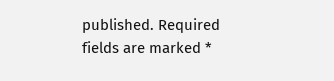published. Required fields are marked *